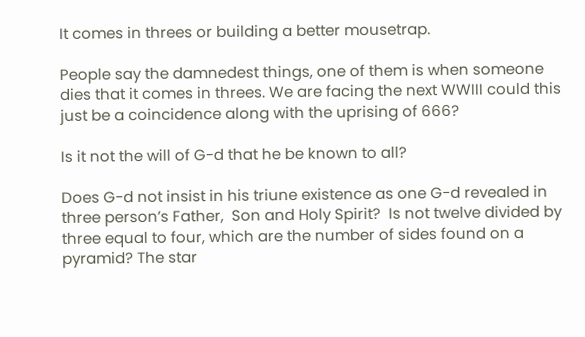It comes in threes or building a better mousetrap.

People say the damnedest things, one of them is when someone dies that it comes in threes. We are facing the next WWIII could this just be a coincidence along with the uprising of 666?

Is it not the will of G-d that he be known to all?

Does G-d not insist in his triune existence as one G-d revealed in three person’s Father,  Son and Holy Spirit?  Is not twelve divided by three equal to four, which are the number of sides found on a pyramid? The star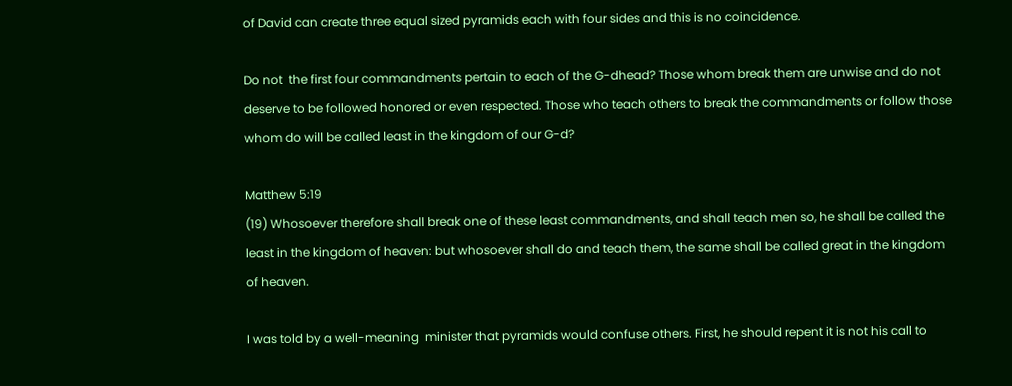of David can create three equal sized pyramids each with four sides and this is no coincidence.

Do not  the first four commandments pertain to each of the G-dhead? Those whom break them are unwise and do not deserve to be followed honored or even respected. Those who teach others to break the commandments or follow those whom do will be called least in the kingdom of our G-d?

Matthew 5:19
(19) Whosoever therefore shall break one of these least commandments, and shall teach men so, he shall be called the least in the kingdom of heaven: but whosoever shall do and teach them, the same shall be called great in the kingdom of heaven.

I was told by a well-meaning  minister that pyramids would confuse others. First, he should repent it is not his call to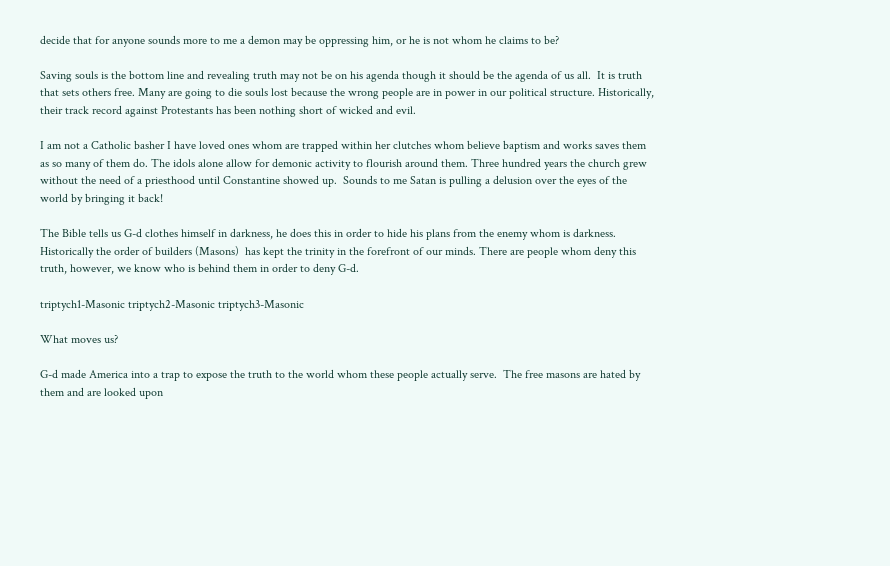decide that for anyone sounds more to me a demon may be oppressing him, or he is not whom he claims to be?

Saving souls is the bottom line and revealing truth may not be on his agenda though it should be the agenda of us all.  It is truth that sets others free. Many are going to die souls lost because the wrong people are in power in our political structure. Historically, their track record against Protestants has been nothing short of wicked and evil.

I am not a Catholic basher I have loved ones whom are trapped within her clutches whom believe baptism and works saves them as so many of them do. The idols alone allow for demonic activity to flourish around them. Three hundred years the church grew without the need of a priesthood until Constantine showed up.  Sounds to me Satan is pulling a delusion over the eyes of the world by bringing it back!

The Bible tells us G-d clothes himself in darkness, he does this in order to hide his plans from the enemy whom is darkness.  Historically the order of builders (Masons)  has kept the trinity in the forefront of our minds. There are people whom deny this truth, however, we know who is behind them in order to deny G-d.

triptych1-Masonic triptych2-Masonic triptych3-Masonic

What moves us?

G-d made America into a trap to expose the truth to the world whom these people actually serve.  The free masons are hated by them and are looked upon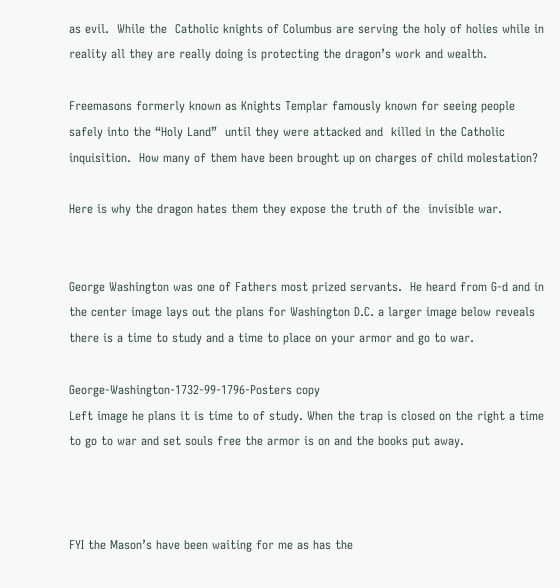as evil.  While the  Catholic knights of Columbus are serving the holy of holies while in reality all they are really doing is protecting the dragon’s work and wealth.

Freemasons formerly known as Knights Templar famously known for seeing people safely into the “Holy Land”  until they were attacked and  killed in the Catholic inquisition.  How many of them have been brought up on charges of child molestation?

Here is why the dragon hates them they expose the truth of the  invisible war.


George Washington was one of Fathers most prized servants.  He heard from G-d and in the center image lays out the plans for Washington D.C. a larger image below reveals there is a time to study and a time to place on your armor and go to war.

George-Washington-1732-99-1796-Posters copy
Left image he plans it is time to of study. When the trap is closed on the right a time to go to war and set souls free the armor is on and the books put away.



FYI the Mason’s have been waiting for me as has the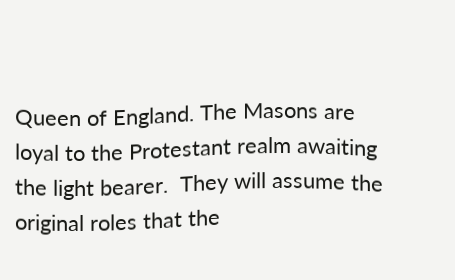Queen of England. The Masons are loyal to the Protestant realm awaiting the light bearer.  They will assume the original roles that the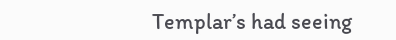Templar’s had seeing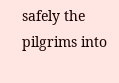safely the pilgrims into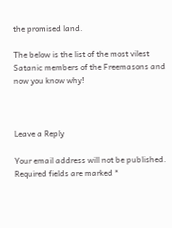the promised land.

The below is the list of the most vilest Satanic members of the Freemasons and now you know why!



Leave a Reply

Your email address will not be published. Required fields are marked *